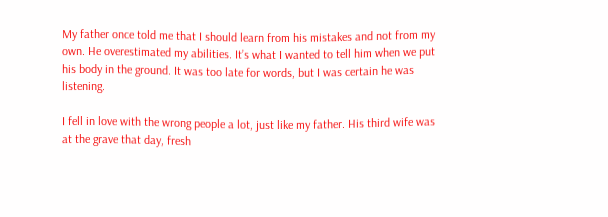My father once told me that I should learn from his mistakes and not from my own. He overestimated my abilities. It’s what I wanted to tell him when we put his body in the ground. It was too late for words, but I was certain he was listening.

I fell in love with the wrong people a lot, just like my father. His third wife was at the grave that day, fresh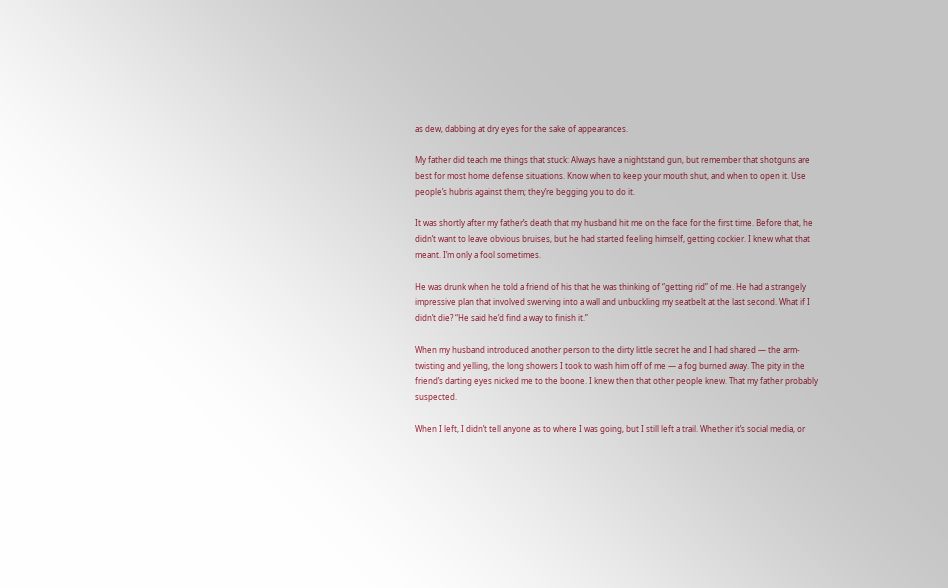as dew, dabbing at dry eyes for the sake of appearances.

My father did teach me things that stuck: Always have a nightstand gun, but remember that shotguns are best for most home defense situations. Know when to keep your mouth shut, and when to open it. Use people’s hubris against them; they’re begging you to do it.

It was shortly after my father’s death that my husband hit me on the face for the first time. Before that, he didn’t want to leave obvious bruises, but he had started feeling himself, getting cockier. I knew what that meant. I’m only a fool sometimes.

He was drunk when he told a friend of his that he was thinking of “getting rid” of me. He had a strangely impressive plan that involved swerving into a wall and unbuckling my seatbelt at the last second. What if I didn’t die? “He said he’d find a way to finish it.”

When my husband introduced another person to the dirty little secret he and I had shared — the arm-twisting and yelling, the long showers I took to wash him off of me — a fog burned away. The pity in the friend’s darting eyes nicked me to the boone. I knew then that other people knew. That my father probably suspected.

When I left, I didn’t tell anyone as to where I was going, but I still left a trail. Whether it’s social media, or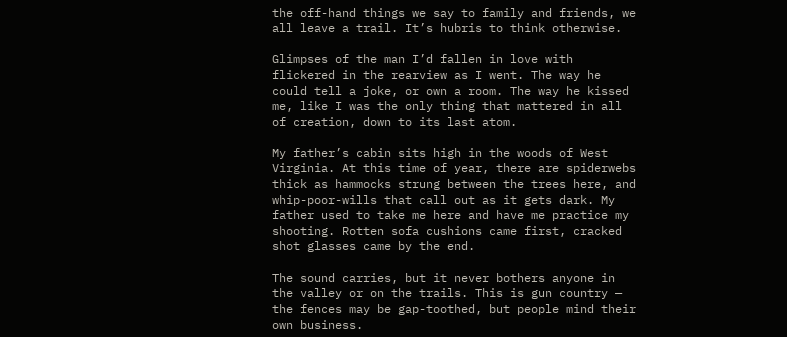the off-hand things we say to family and friends, we all leave a trail. It’s hubris to think otherwise.

Glimpses of the man I’d fallen in love with flickered in the rearview as I went. The way he could tell a joke, or own a room. The way he kissed me, like I was the only thing that mattered in all of creation, down to its last atom.

My father’s cabin sits high in the woods of West Virginia. At this time of year, there are spiderwebs thick as hammocks strung between the trees here, and whip-poor-wills that call out as it gets dark. My father used to take me here and have me practice my shooting. Rotten sofa cushions came first, cracked shot glasses came by the end.

The sound carries, but it never bothers anyone in the valley or on the trails. This is gun country — the fences may be gap-toothed, but people mind their own business.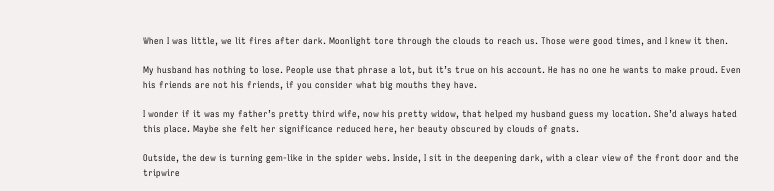When I was little, we lit fires after dark. Moonlight tore through the clouds to reach us. Those were good times, and I knew it then.

My husband has nothing to lose. People use that phrase a lot, but it’s true on his account. He has no one he wants to make proud. Even his friends are not his friends, if you consider what big mouths they have.

I wonder if it was my father’s pretty third wife, now his pretty widow, that helped my husband guess my location. She’d always hated this place. Maybe she felt her significance reduced here, her beauty obscured by clouds of gnats.

Outside, the dew is turning gem-like in the spider webs. Inside, I sit in the deepening dark, with a clear view of the front door and the tripwire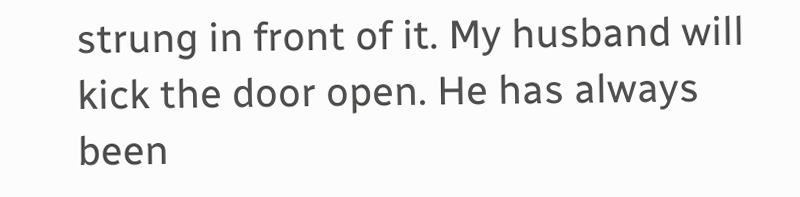strung in front of it. My husband will kick the door open. He has always been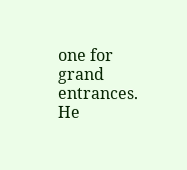one for grand entrances. He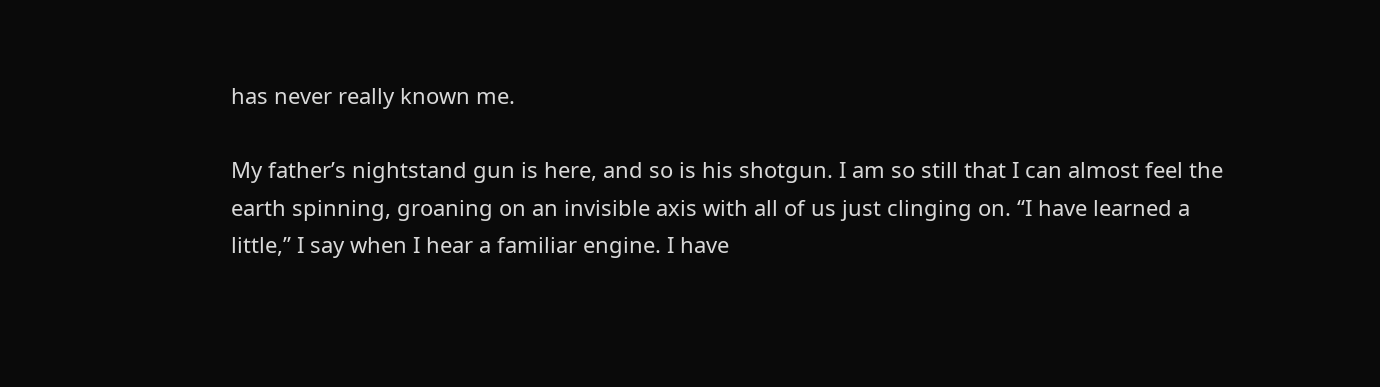has never really known me.

My father’s nightstand gun is here, and so is his shotgun. I am so still that I can almost feel the earth spinning, groaning on an invisible axis with all of us just clinging on. “I have learned a little,” I say when I hear a familiar engine. I have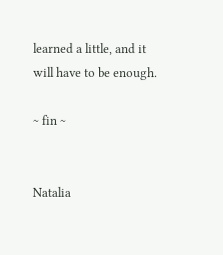learned a little, and it will have to be enough.

~ fin ~


Natalia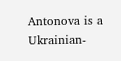Antonova is a Ukrainian-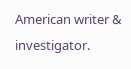American writer & investigator.